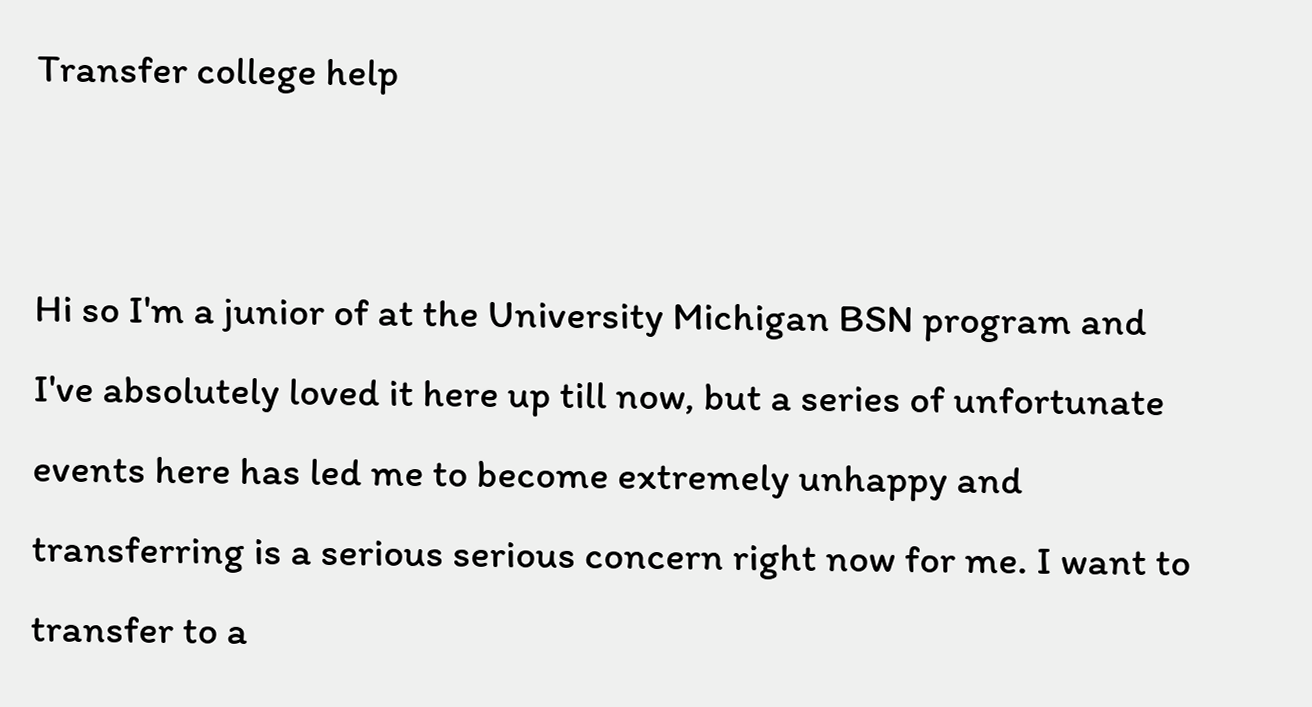Transfer college help


Hi so I'm a junior of at the University Michigan BSN program and I've absolutely loved it here up till now, but a series of unfortunate events here has led me to become extremely unhappy and transferring is a serious serious concern right now for me. I want to transfer to a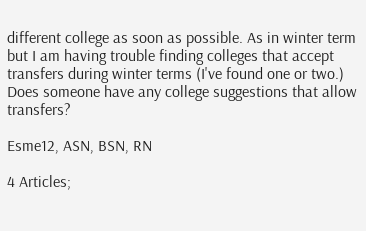different college as soon as possible. As in winter term but I am having trouble finding colleges that accept transfers during winter terms (I've found one or two.) Does someone have any college suggestions that allow transfers?

Esme12, ASN, BSN, RN

4 Articles;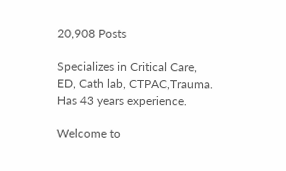20,908 Posts

Specializes in Critical Care, ED, Cath lab, CTPAC,Trauma. Has 43 years experience.

Welcome to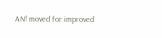AN! moved for improved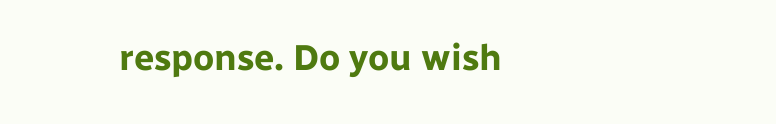response. Do you wish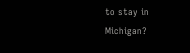to stay in Michigan?